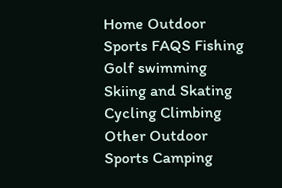Home Outdoor Sports FAQS Fishing Golf swimming Skiing and Skating Cycling Climbing Other Outdoor Sports Camping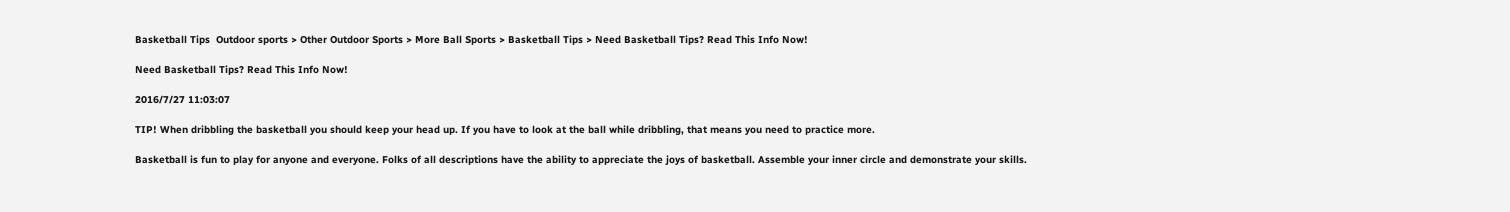Basketball Tips  Outdoor sports > Other Outdoor Sports > More Ball Sports > Basketball Tips > Need Basketball Tips? Read This Info Now!

Need Basketball Tips? Read This Info Now!

2016/7/27 11:03:07

TIP! When dribbling the basketball you should keep your head up. If you have to look at the ball while dribbling, that means you need to practice more.

Basketball is fun to play for anyone and everyone. Folks of all descriptions have the ability to appreciate the joys of basketball. Assemble your inner circle and demonstrate your skills.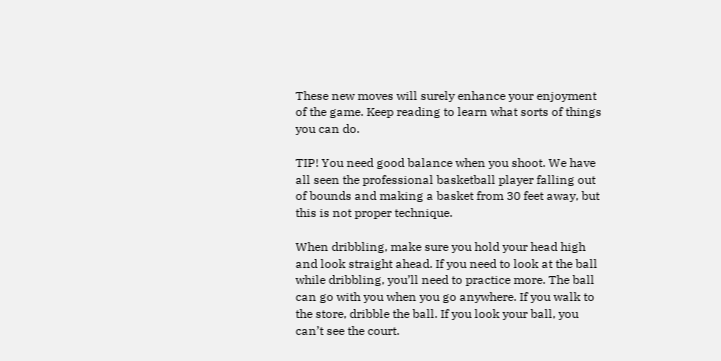These new moves will surely enhance your enjoyment of the game. Keep reading to learn what sorts of things you can do.

TIP! You need good balance when you shoot. We have all seen the professional basketball player falling out of bounds and making a basket from 30 feet away, but this is not proper technique.

When dribbling, make sure you hold your head high and look straight ahead. If you need to look at the ball while dribbling, you’ll need to practice more. The ball can go with you when you go anywhere. If you walk to the store, dribble the ball. If you look your ball, you can’t see the court.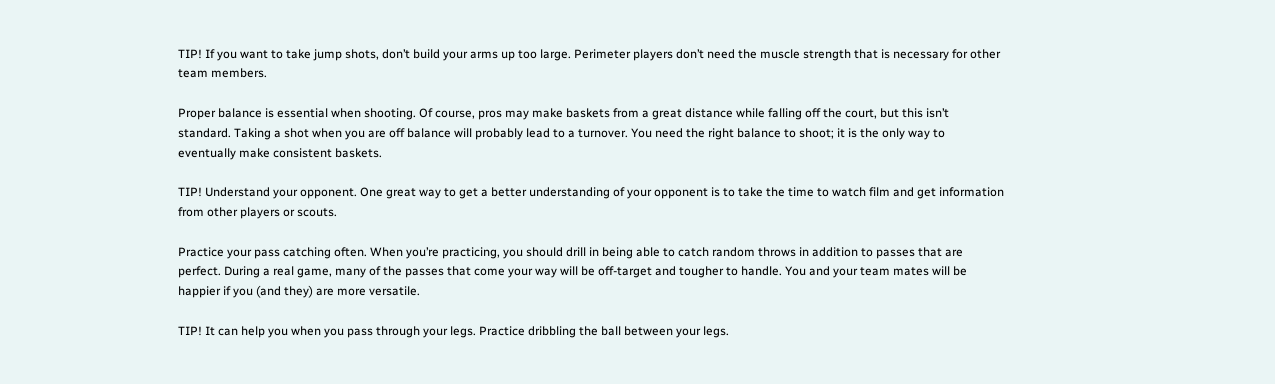TIP! If you want to take jump shots, don’t build your arms up too large. Perimeter players don’t need the muscle strength that is necessary for other team members.

Proper balance is essential when shooting. Of course, pros may make baskets from a great distance while falling off the court, but this isn’t standard. Taking a shot when you are off balance will probably lead to a turnover. You need the right balance to shoot; it is the only way to eventually make consistent baskets.

TIP! Understand your opponent. One great way to get a better understanding of your opponent is to take the time to watch film and get information from other players or scouts.

Practice your pass catching often. When you’re practicing, you should drill in being able to catch random throws in addition to passes that are perfect. During a real game, many of the passes that come your way will be off-target and tougher to handle. You and your team mates will be happier if you (and they) are more versatile.

TIP! It can help you when you pass through your legs. Practice dribbling the ball between your legs.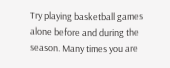Try playing basketball games alone before and during the season. Many times you are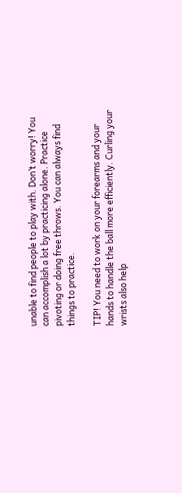unable to find people to play with. Don’t worry! You can accomplish a lot by practicing alone. Practice pivoting or doing free throws. You can always find things to practice.

TIP! You need to work on your forearms and your hands to handle the ball more efficiently. Curling your wrists also help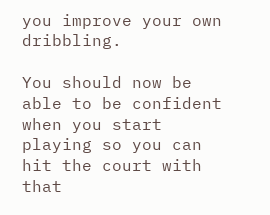you improve your own dribbling.

You should now be able to be confident when you start playing so you can hit the court with that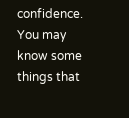confidence. You may know some things that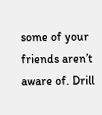some of your friends aren’t aware of. Drill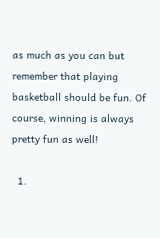as much as you can but remember that playing basketball should be fun. Of course, winning is always pretty fun as well!

  1.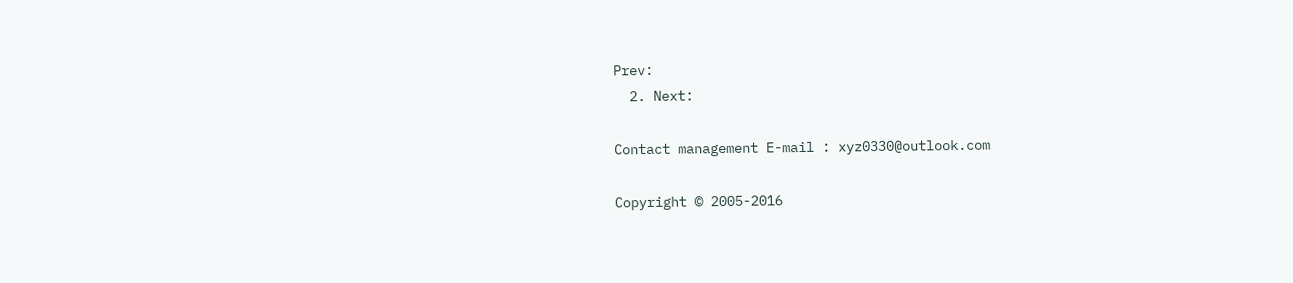Prev:
  2. Next:

Contact management E-mail : xyz0330@outlook.com

Copyright © 2005-2016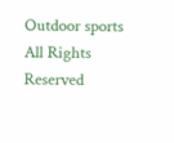Outdoor sports All Rights Reserved